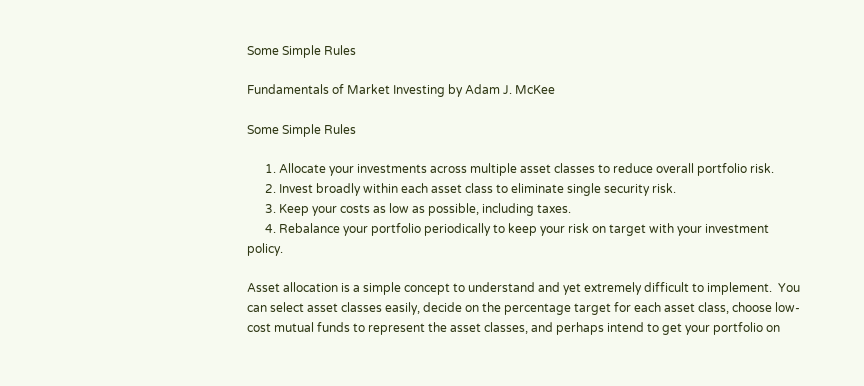Some Simple Rules

Fundamentals of Market Investing by Adam J. McKee

Some Simple Rules

      1. Allocate your investments across multiple asset classes to reduce overall portfolio risk.
      2. Invest broadly within each asset class to eliminate single security risk.
      3. Keep your costs as low as possible, including taxes.
      4. Rebalance your portfolio periodically to keep your risk on target with your investment policy.

Asset allocation is a simple concept to understand and yet extremely difficult to implement.  You can select asset classes easily, decide on the percentage target for each asset class, choose low-cost mutual funds to represent the asset classes, and perhaps intend to get your portfolio on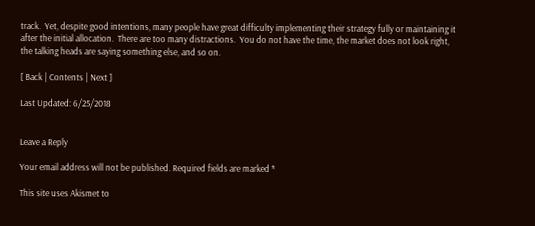track.  Yet, despite good intentions, many people have great difficulty implementing their strategy fully or maintaining it after the initial allocation.  There are too many distractions.  You do not have the time, the market does not look right, the talking heads are saying something else, and so on.

[ Back | Contents | Next ]

Last Updated: 6/25/2018


Leave a Reply

Your email address will not be published. Required fields are marked *

This site uses Akismet to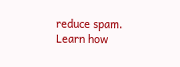reduce spam. Learn how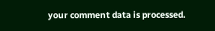your comment data is processed.